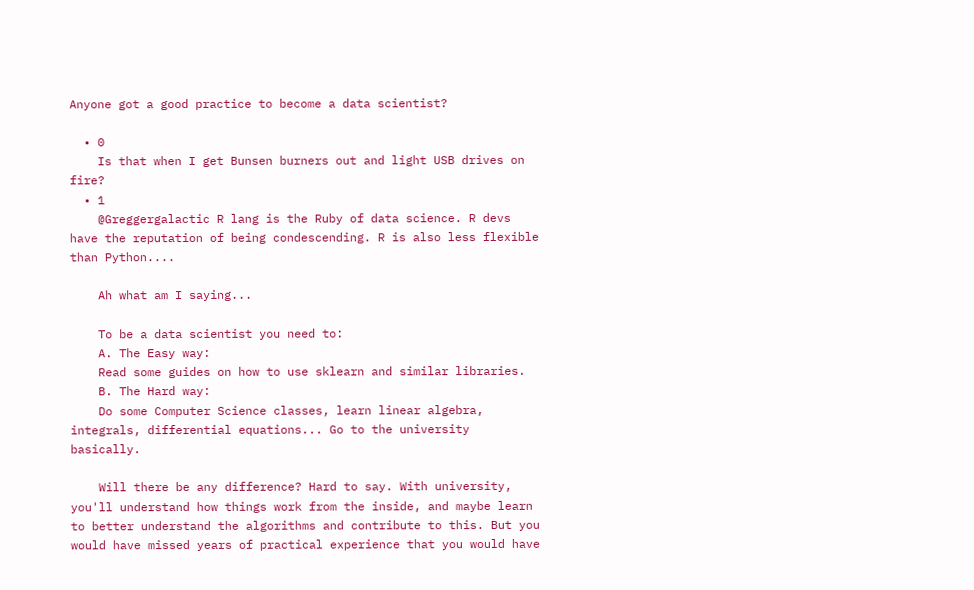Anyone got a good practice to become a data scientist?

  • 0
    Is that when I get Bunsen burners out and light USB drives on fire?
  • 1
    @Greggergalactic R lang is the Ruby of data science. R devs have the reputation of being condescending. R is also less flexible than Python....

    Ah what am I saying...

    To be a data scientist you need to:
    A. The Easy way:
    Read some guides on how to use sklearn and similar libraries.
    B. The Hard way:
    Do some Computer Science classes, learn linear algebra, integrals, differential equations... Go to the university basically.

    Will there be any difference? Hard to say. With university, you'll understand how things work from the inside, and maybe learn to better understand the algorithms and contribute to this. But you would have missed years of practical experience that you would have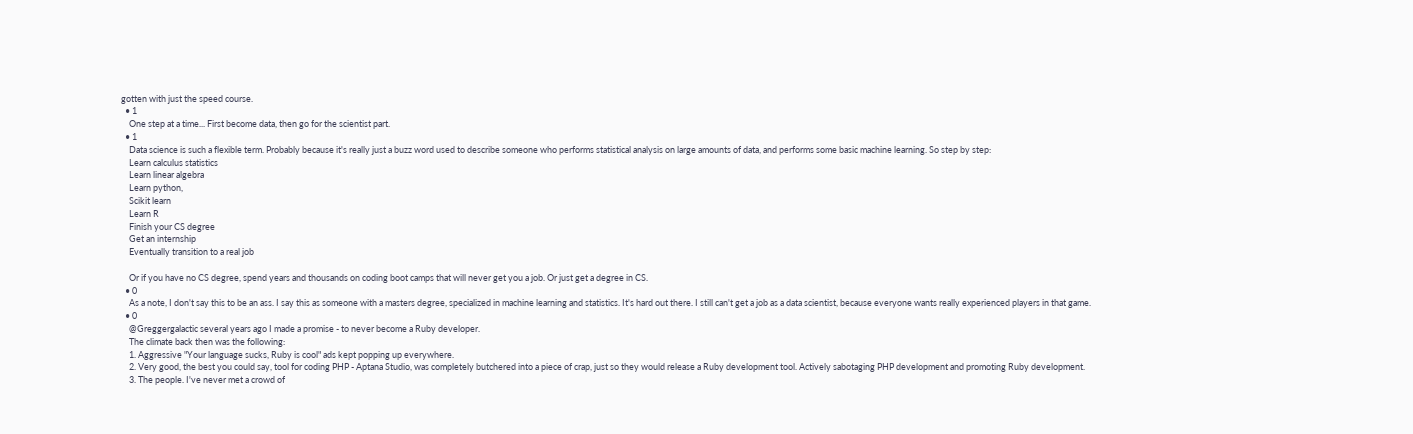gotten with just the speed course.
  • 1
    One step at a time... First become data, then go for the scientist part.
  • 1
    Data science is such a flexible term. Probably because it's really just a buzz word used to describe someone who performs statistical analysis on large amounts of data, and performs some basic machine learning. So step by step:
    Learn calculus statistics
    Learn linear algebra
    Learn python,
    Scikit learn
    Learn R
    Finish your CS degree
    Get an internship
    Eventually transition to a real job

    Or if you have no CS degree, spend years and thousands on coding boot camps that will never get you a job. Or just get a degree in CS.
  • 0
    As a note, I don't say this to be an ass. I say this as someone with a masters degree, specialized in machine learning and statistics. It's hard out there. I still can't get a job as a data scientist, because everyone wants really experienced players in that game.
  • 0
    @Greggergalactic several years ago I made a promise - to never become a Ruby developer.
    The climate back then was the following:
    1. Aggressive "Your language sucks, Ruby is cool" ads kept popping up everywhere.
    2. Very good, the best you could say, tool for coding PHP - Aptana Studio, was completely butchered into a piece of crap, just so they would release a Ruby development tool. Actively sabotaging PHP development and promoting Ruby development.
    3. The people. I've never met a crowd of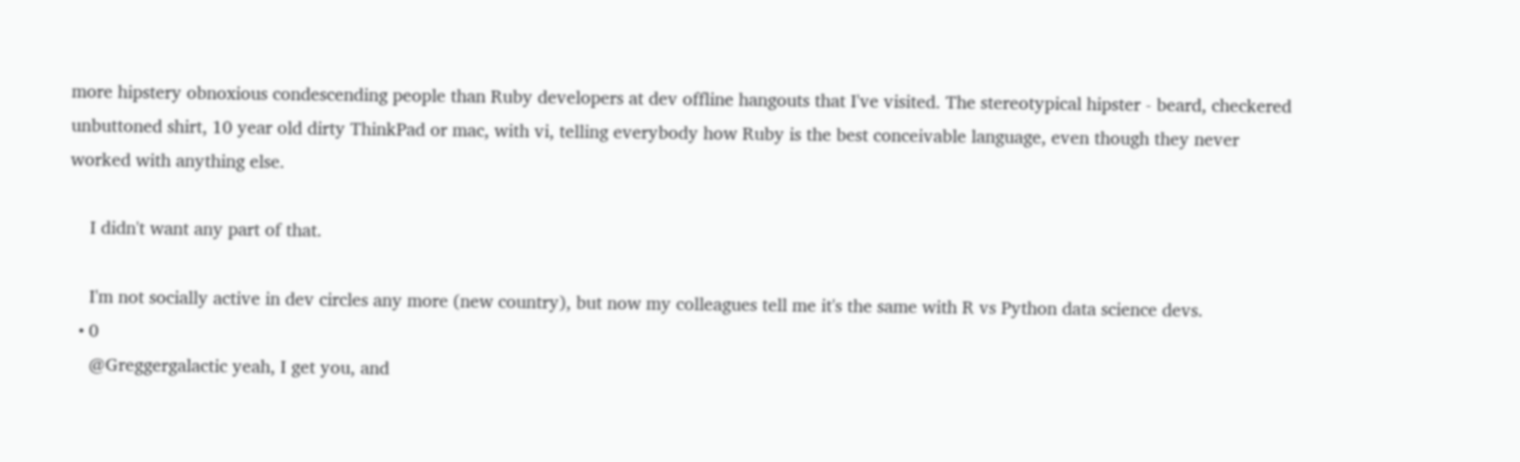more hipstery obnoxious condescending people than Ruby developers at dev offline hangouts that I've visited. The stereotypical hipster - beard, checkered unbuttoned shirt, 10 year old dirty ThinkPad or mac, with vi, telling everybody how Ruby is the best conceivable language, even though they never worked with anything else.

    I didn't want any part of that.

    I'm not socially active in dev circles any more (new country), but now my colleagues tell me it's the same with R vs Python data science devs.
  • 0
    @Greggergalactic yeah, I get you, and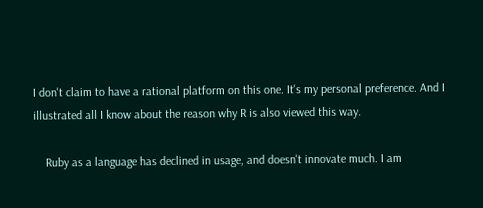I don't claim to have a rational platform on this one. It's my personal preference. And I illustrated all I know about the reason why R is also viewed this way.

    Ruby as a language has declined in usage, and doesn't innovate much. I am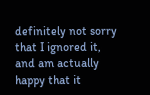definitely not sorry that I ignored it, and am actually happy that it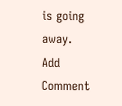is going away.
Add Comment